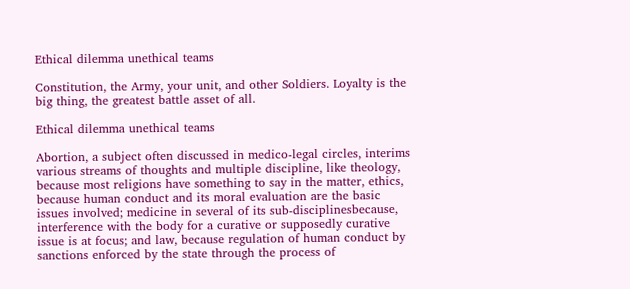Ethical dilemma unethical teams

Constitution, the Army, your unit, and other Soldiers. Loyalty is the big thing, the greatest battle asset of all.

Ethical dilemma unethical teams

Abortion, a subject often discussed in medico-legal circles, interims various streams of thoughts and multiple discipline, like theology, because most religions have something to say in the matter, ethics, because human conduct and its moral evaluation are the basic issues involved; medicine in several of its sub-disciplinesbecause, interference with the body for a curative or supposedly curative issue is at focus; and law, because regulation of human conduct by sanctions enforced by the state through the process of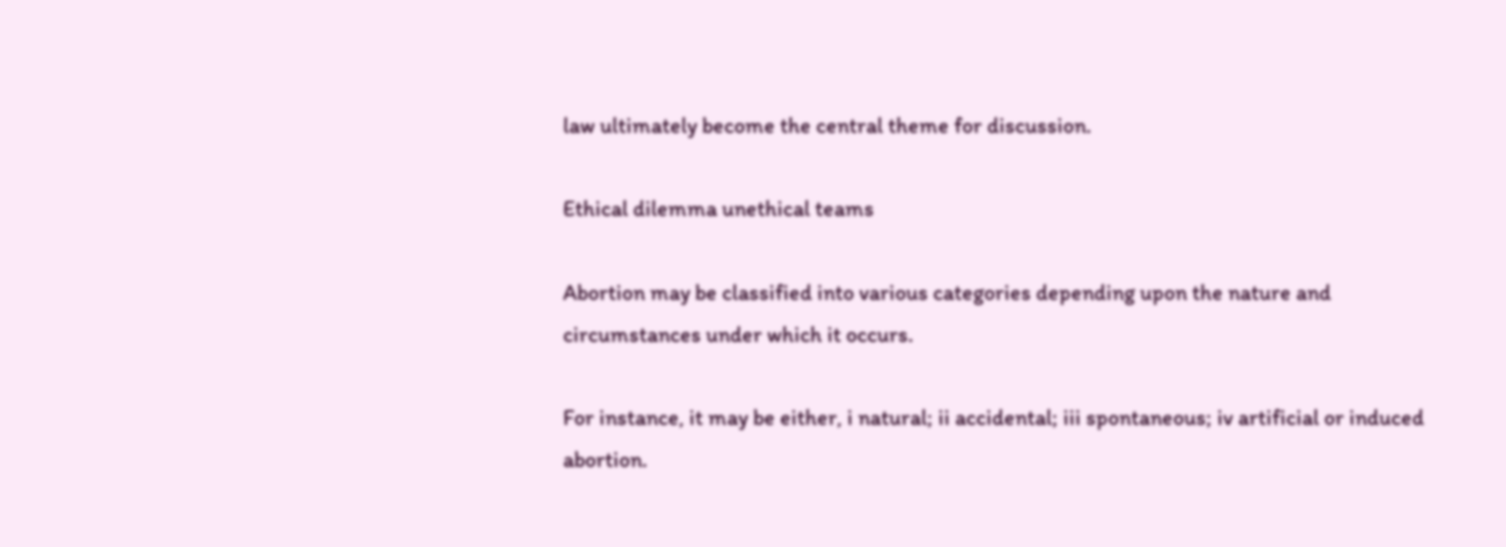law ultimately become the central theme for discussion.

Ethical dilemma unethical teams

Abortion may be classified into various categories depending upon the nature and circumstances under which it occurs.

For instance, it may be either, i natural; ii accidental; iii spontaneous; iv artificial or induced abortion.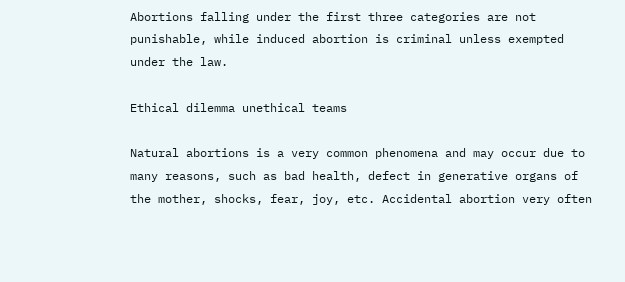Abortions falling under the first three categories are not punishable, while induced abortion is criminal unless exempted under the law.

Ethical dilemma unethical teams

Natural abortions is a very common phenomena and may occur due to many reasons, such as bad health, defect in generative organs of the mother, shocks, fear, joy, etc. Accidental abortion very often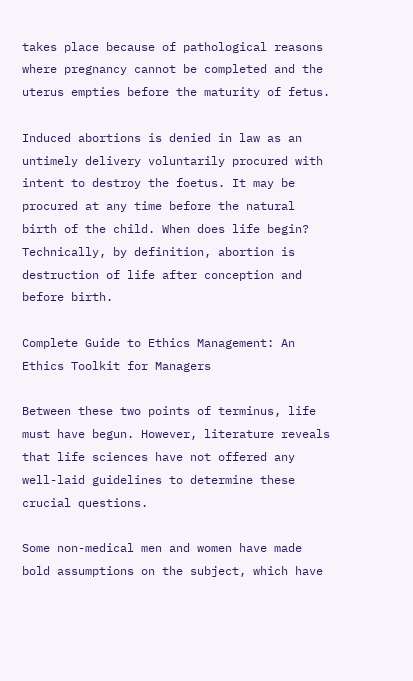takes place because of pathological reasons where pregnancy cannot be completed and the uterus empties before the maturity of fetus.

Induced abortions is denied in law as an untimely delivery voluntarily procured with intent to destroy the foetus. It may be procured at any time before the natural birth of the child. When does life begin? Technically, by definition, abortion is destruction of life after conception and before birth.

Complete Guide to Ethics Management: An Ethics Toolkit for Managers

Between these two points of terminus, life must have begun. However, literature reveals that life sciences have not offered any well-laid guidelines to determine these crucial questions.

Some non-medical men and women have made bold assumptions on the subject, which have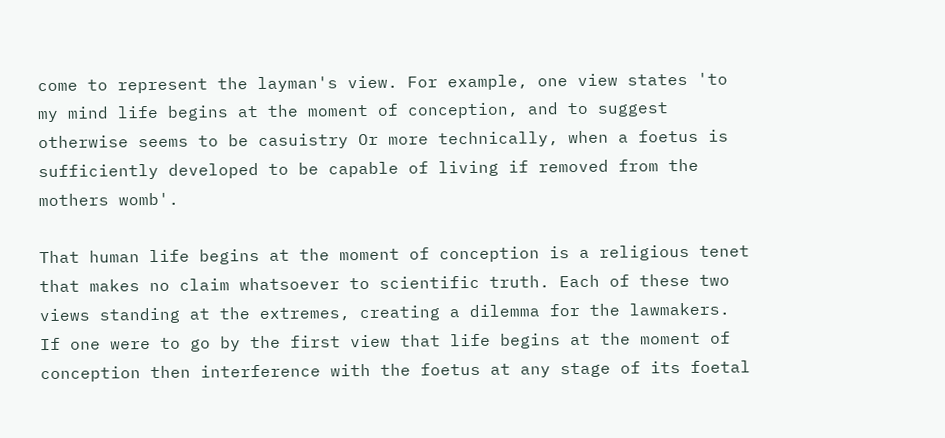come to represent the layman's view. For example, one view states 'to my mind life begins at the moment of conception, and to suggest otherwise seems to be casuistry Or more technically, when a foetus is sufficiently developed to be capable of living if removed from the mothers womb'.

That human life begins at the moment of conception is a religious tenet that makes no claim whatsoever to scientific truth. Each of these two views standing at the extremes, creating a dilemma for the lawmakers. If one were to go by the first view that life begins at the moment of conception then interference with the foetus at any stage of its foetal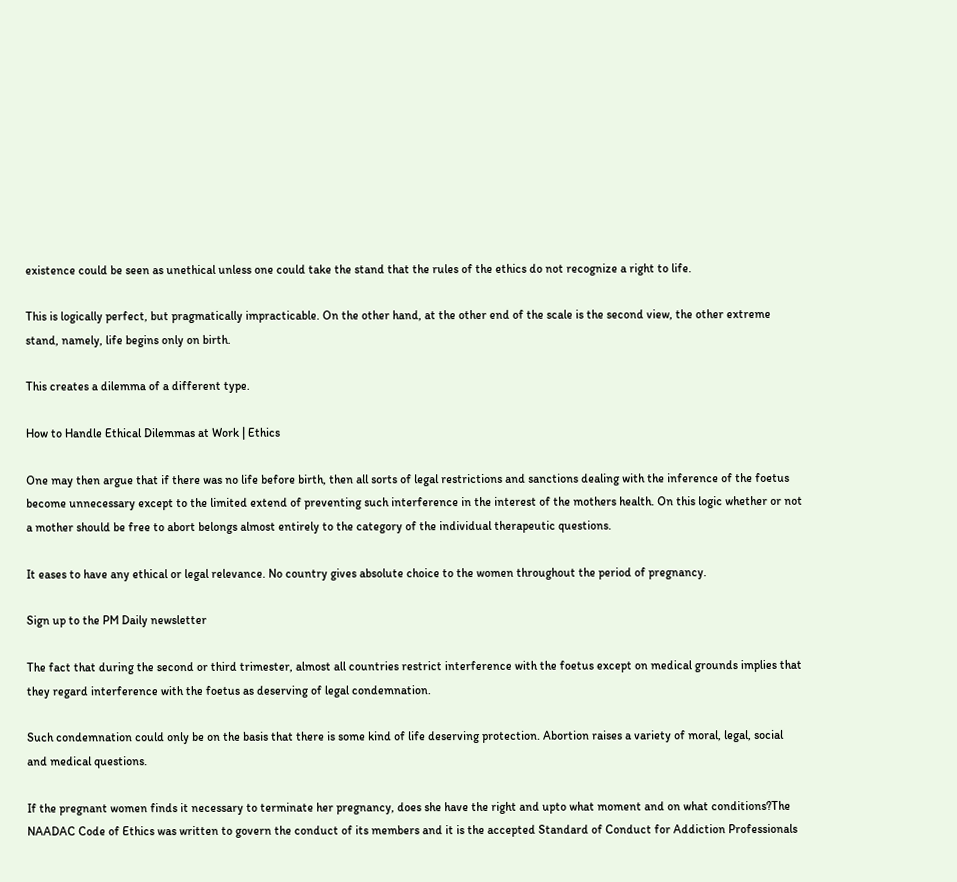existence could be seen as unethical unless one could take the stand that the rules of the ethics do not recognize a right to life.

This is logically perfect, but pragmatically impracticable. On the other hand, at the other end of the scale is the second view, the other extreme stand, namely, life begins only on birth.

This creates a dilemma of a different type.

How to Handle Ethical Dilemmas at Work | Ethics

One may then argue that if there was no life before birth, then all sorts of legal restrictions and sanctions dealing with the inference of the foetus become unnecessary except to the limited extend of preventing such interference in the interest of the mothers health. On this logic whether or not a mother should be free to abort belongs almost entirely to the category of the individual therapeutic questions.

It eases to have any ethical or legal relevance. No country gives absolute choice to the women throughout the period of pregnancy.

Sign up to the PM Daily newsletter

The fact that during the second or third trimester, almost all countries restrict interference with the foetus except on medical grounds implies that they regard interference with the foetus as deserving of legal condemnation.

Such condemnation could only be on the basis that there is some kind of life deserving protection. Abortion raises a variety of moral, legal, social and medical questions.

If the pregnant women finds it necessary to terminate her pregnancy, does she have the right and upto what moment and on what conditions?The NAADAC Code of Ethics was written to govern the conduct of its members and it is the accepted Standard of Conduct for Addiction Professionals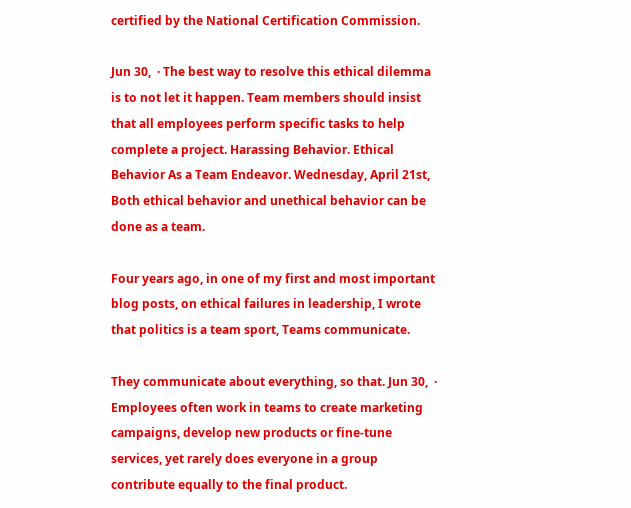certified by the National Certification Commission.

Jun 30,  · The best way to resolve this ethical dilemma is to not let it happen. Team members should insist that all employees perform specific tasks to help complete a project. Harassing Behavior. Ethical Behavior As a Team Endeavor. Wednesday, April 21st, Both ethical behavior and unethical behavior can be done as a team.

Four years ago, in one of my first and most important blog posts, on ethical failures in leadership, I wrote that politics is a team sport, Teams communicate.

They communicate about everything, so that. Jun 30,  · Employees often work in teams to create marketing campaigns, develop new products or fine-tune services, yet rarely does everyone in a group contribute equally to the final product.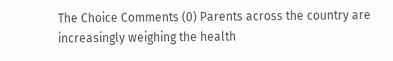The Choice Comments (0) Parents across the country are increasingly weighing the health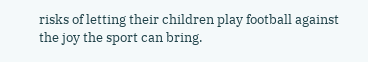risks of letting their children play football against the joy the sport can bring.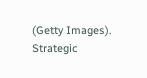(Getty Images). Strategic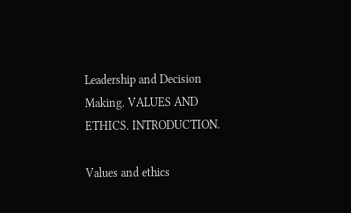Leadership and Decision Making. VALUES AND ETHICS. INTRODUCTION.

Values and ethics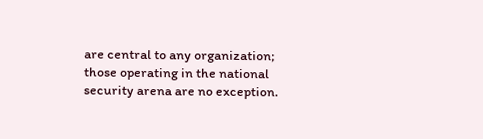are central to any organization; those operating in the national security arena are no exception.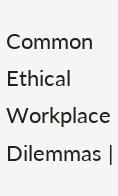Common Ethical Workplace Dilemmas |